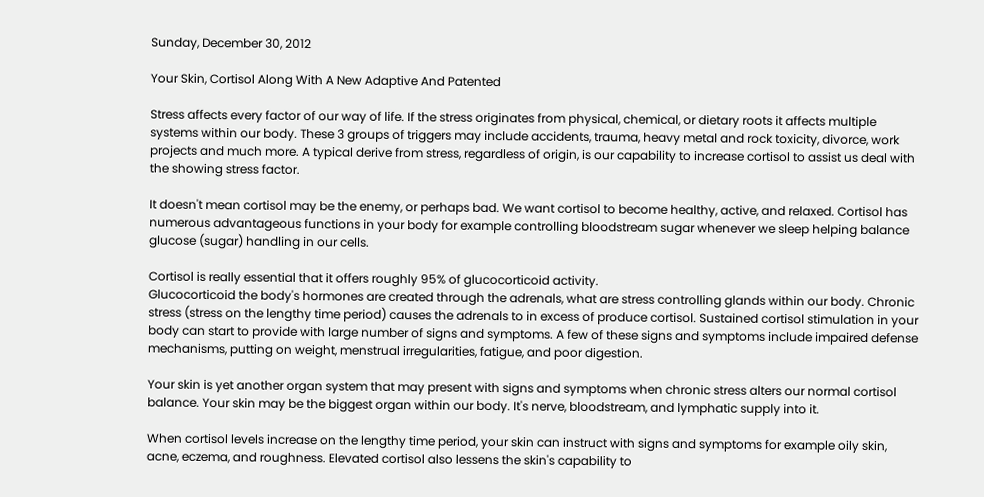Sunday, December 30, 2012

Your Skin, Cortisol Along With A New Adaptive And Patented

Stress affects every factor of our way of life. If the stress originates from physical, chemical, or dietary roots it affects multiple systems within our body. These 3 groups of triggers may include accidents, trauma, heavy metal and rock toxicity, divorce, work projects and much more. A typical derive from stress, regardless of origin, is our capability to increase cortisol to assist us deal with the showing stress factor.

It doesn't mean cortisol may be the enemy, or perhaps bad. We want cortisol to become healthy, active, and relaxed. Cortisol has numerous advantageous functions in your body for example controlling bloodstream sugar whenever we sleep helping balance glucose (sugar) handling in our cells.

Cortisol is really essential that it offers roughly 95% of glucocorticoid activity.
Glucocorticoid the body's hormones are created through the adrenals, what are stress controlling glands within our body. Chronic stress (stress on the lengthy time period) causes the adrenals to in excess of produce cortisol. Sustained cortisol stimulation in your body can start to provide with large number of signs and symptoms. A few of these signs and symptoms include impaired defense mechanisms, putting on weight, menstrual irregularities, fatigue, and poor digestion.

Your skin is yet another organ system that may present with signs and symptoms when chronic stress alters our normal cortisol balance. Your skin may be the biggest organ within our body. It's nerve, bloodstream, and lymphatic supply into it.

When cortisol levels increase on the lengthy time period, your skin can instruct with signs and symptoms for example oily skin, acne, eczema, and roughness. Elevated cortisol also lessens the skin's capability to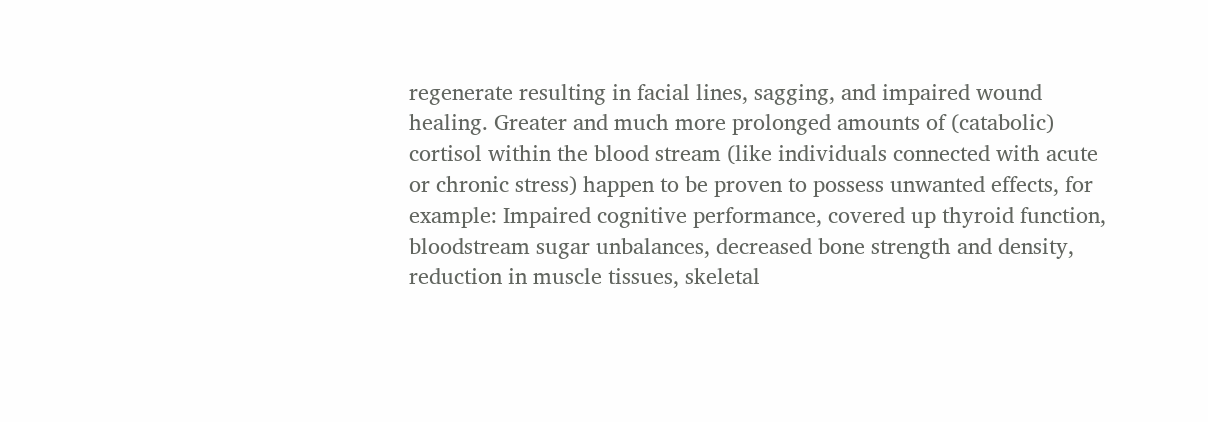regenerate resulting in facial lines, sagging, and impaired wound healing. Greater and much more prolonged amounts of (catabolic) cortisol within the blood stream (like individuals connected with acute or chronic stress) happen to be proven to possess unwanted effects, for example: Impaired cognitive performance, covered up thyroid function, bloodstream sugar unbalances, decreased bone strength and density, reduction in muscle tissues, skeletal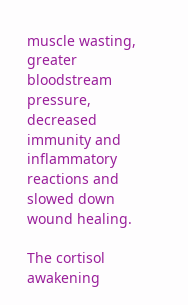muscle wasting, greater bloodstream pressure, decreased immunity and inflammatory reactions and slowed down wound healing.

The cortisol awakening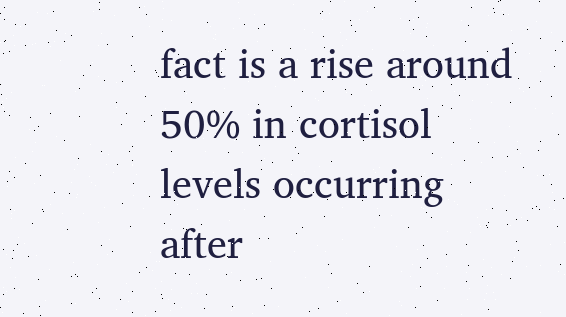fact is a rise around 50% in cortisol levels occurring after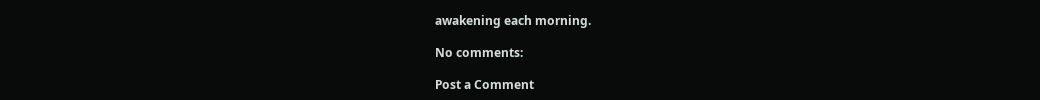awakening each morning.

No comments:

Post a Comment